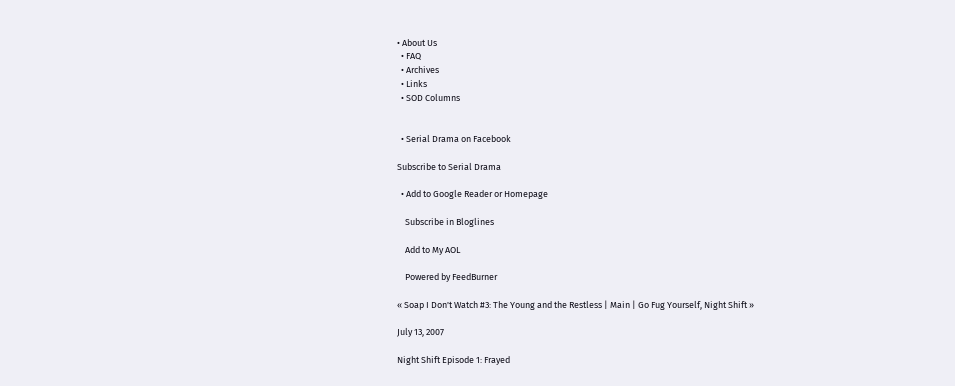• About Us
  • FAQ
  • Archives
  • Links
  • SOD Columns


  • Serial Drama on Facebook

Subscribe to Serial Drama

  • Add to Google Reader or Homepage

    Subscribe in Bloglines

    Add to My AOL

    Powered by FeedBurner

« Soap I Don't Watch #3: The Young and the Restless | Main | Go Fug Yourself, Night Shift »

July 13, 2007

Night Shift Episode 1: Frayed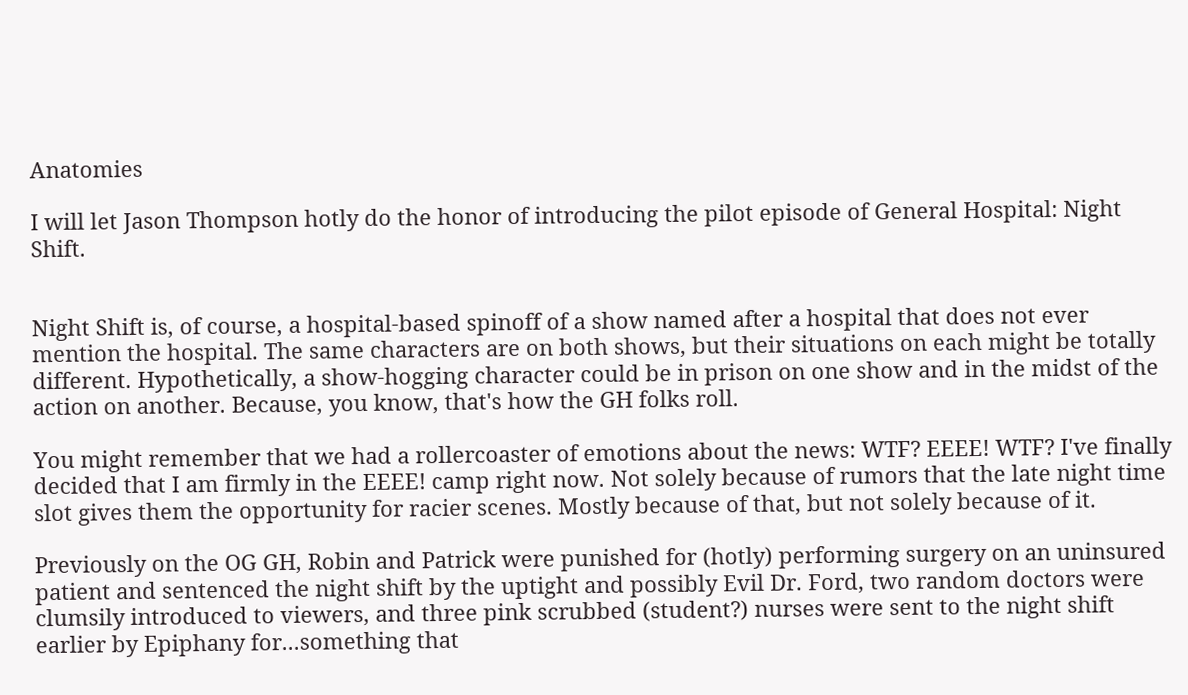Anatomies

I will let Jason Thompson hotly do the honor of introducing the pilot episode of General Hospital: Night Shift.


Night Shift is, of course, a hospital-based spinoff of a show named after a hospital that does not ever mention the hospital. The same characters are on both shows, but their situations on each might be totally different. Hypothetically, a show-hogging character could be in prison on one show and in the midst of the action on another. Because, you know, that's how the GH folks roll.

You might remember that we had a rollercoaster of emotions about the news: WTF? EEEE! WTF? I've finally decided that I am firmly in the EEEE! camp right now. Not solely because of rumors that the late night time slot gives them the opportunity for racier scenes. Mostly because of that, but not solely because of it.

Previously on the OG GH, Robin and Patrick were punished for (hotly) performing surgery on an uninsured patient and sentenced the night shift by the uptight and possibly Evil Dr. Ford, two random doctors were clumsily introduced to viewers, and three pink scrubbed (student?) nurses were sent to the night shift earlier by Epiphany for...something that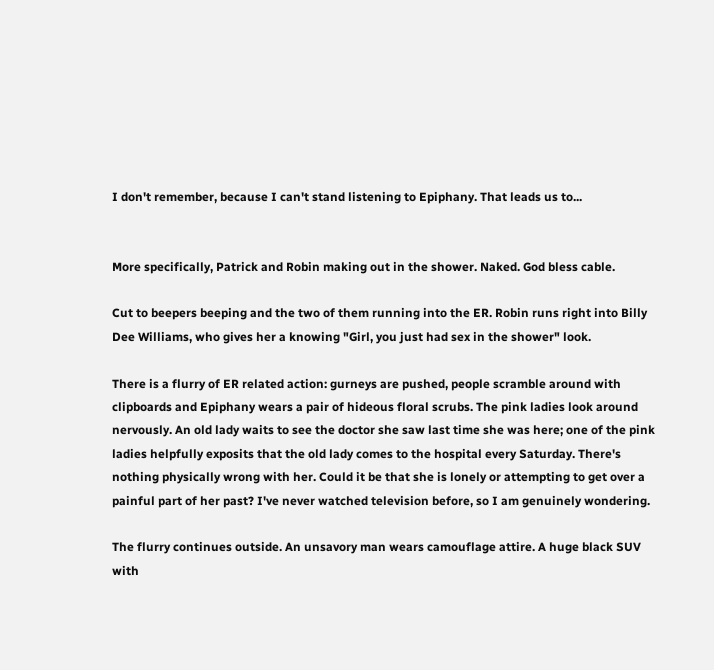I don't remember, because I can't stand listening to Epiphany. That leads us to...


More specifically, Patrick and Robin making out in the shower. Naked. God bless cable.

Cut to beepers beeping and the two of them running into the ER. Robin runs right into Billy Dee Williams, who gives her a knowing "Girl, you just had sex in the shower" look.

There is a flurry of ER related action: gurneys are pushed, people scramble around with clipboards and Epiphany wears a pair of hideous floral scrubs. The pink ladies look around nervously. An old lady waits to see the doctor she saw last time she was here; one of the pink ladies helpfully exposits that the old lady comes to the hospital every Saturday. There's nothing physically wrong with her. Could it be that she is lonely or attempting to get over a painful part of her past? I've never watched television before, so I am genuinely wondering.

The flurry continues outside. An unsavory man wears camouflage attire. A huge black SUV with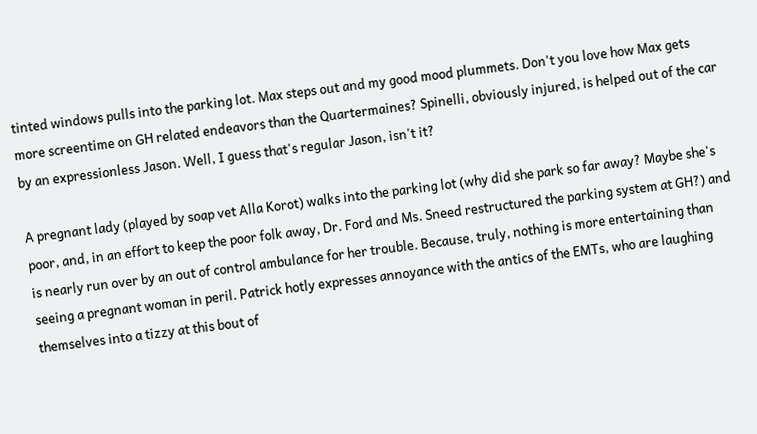tinted windows pulls into the parking lot. Max steps out and my good mood plummets. Don't you love how Max gets more screentime on GH related endeavors than the Quartermaines? Spinelli, obviously injured, is helped out of the car by an expressionless Jason. Well, I guess that's regular Jason, isn't it?

A pregnant lady (played by soap vet Alla Korot) walks into the parking lot (why did she park so far away? Maybe she's poor, and, in an effort to keep the poor folk away, Dr. Ford and Ms. Sneed restructured the parking system at GH?) and is nearly run over by an out of control ambulance for her trouble. Because, truly, nothing is more entertaining than seeing a pregnant woman in peril. Patrick hotly expresses annoyance with the antics of the EMTs, who are laughing themselves into a tizzy at this bout of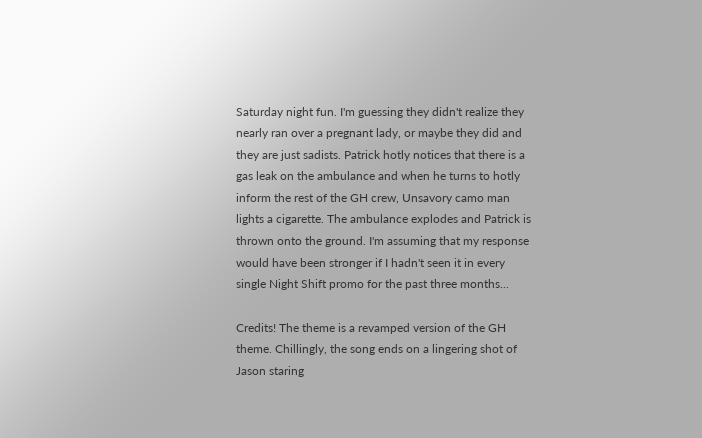Saturday night fun. I'm guessing they didn't realize they nearly ran over a pregnant lady, or maybe they did and they are just sadists. Patrick hotly notices that there is a gas leak on the ambulance and when he turns to hotly inform the rest of the GH crew, Unsavory camo man lights a cigarette. The ambulance explodes and Patrick is thrown onto the ground. I'm assuming that my response would have been stronger if I hadn't seen it in every single Night Shift promo for the past three months...

Credits! The theme is a revamped version of the GH theme. Chillingly, the song ends on a lingering shot of Jason staring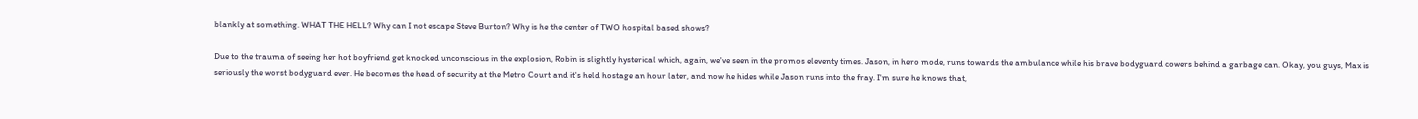blankly at something. WHAT THE HELL? Why can I not escape Steve Burton? Why is he the center of TWO hospital based shows?

Due to the trauma of seeing her hot boyfriend get knocked unconscious in the explosion, Robin is slightly hysterical which, again, we've seen in the promos eleventy times. Jason, in hero mode, runs towards the ambulance while his brave bodyguard cowers behind a garbage can. Okay, you guys, Max is seriously the worst bodyguard ever. He becomes the head of security at the Metro Court and it's held hostage an hour later, and now he hides while Jason runs into the fray. I'm sure he knows that,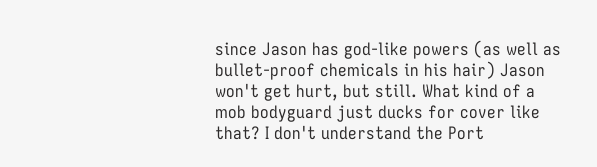since Jason has god-like powers (as well as bullet-proof chemicals in his hair) Jason won't get hurt, but still. What kind of a mob bodyguard just ducks for cover like that? I don't understand the Port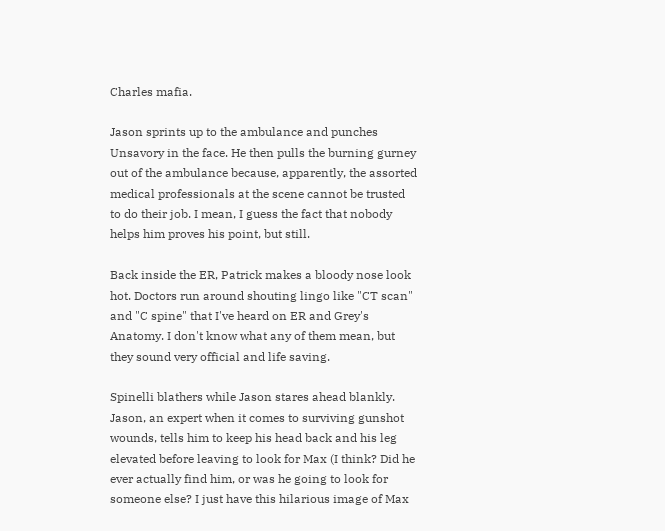Charles mafia.

Jason sprints up to the ambulance and punches Unsavory in the face. He then pulls the burning gurney out of the ambulance because, apparently, the assorted medical professionals at the scene cannot be trusted to do their job. I mean, I guess the fact that nobody helps him proves his point, but still.

Back inside the ER, Patrick makes a bloody nose look hot. Doctors run around shouting lingo like "CT scan" and "C spine" that I've heard on ER and Grey's Anatomy. I don't know what any of them mean, but they sound very official and life saving.

Spinelli blathers while Jason stares ahead blankly. Jason, an expert when it comes to surviving gunshot wounds, tells him to keep his head back and his leg elevated before leaving to look for Max (I think? Did he ever actually find him, or was he going to look for someone else? I just have this hilarious image of Max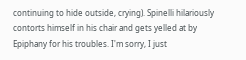continuing to hide outside, crying). Spinelli hilariously contorts himself in his chair and gets yelled at by Epiphany for his troubles. I'm sorry, I just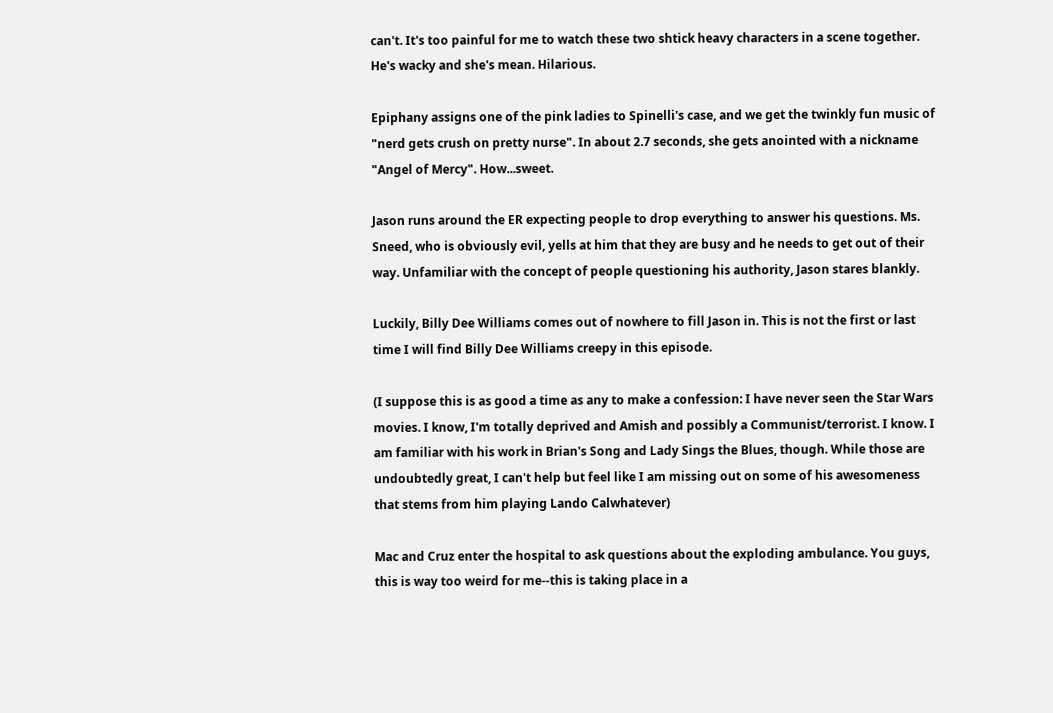can't. It's too painful for me to watch these two shtick heavy characters in a scene together. He's wacky and she's mean. Hilarious.

Epiphany assigns one of the pink ladies to Spinelli's case, and we get the twinkly fun music of "nerd gets crush on pretty nurse". In about 2.7 seconds, she gets anointed with a nickname "Angel of Mercy". How...sweet.

Jason runs around the ER expecting people to drop everything to answer his questions. Ms. Sneed, who is obviously evil, yells at him that they are busy and he needs to get out of their way. Unfamiliar with the concept of people questioning his authority, Jason stares blankly.

Luckily, Billy Dee Williams comes out of nowhere to fill Jason in. This is not the first or last time I will find Billy Dee Williams creepy in this episode.

(I suppose this is as good a time as any to make a confession: I have never seen the Star Wars movies. I know, I'm totally deprived and Amish and possibly a Communist/terrorist. I know. I am familiar with his work in Brian's Song and Lady Sings the Blues, though. While those are undoubtedly great, I can't help but feel like I am missing out on some of his awesomeness that stems from him playing Lando Calwhatever)

Mac and Cruz enter the hospital to ask questions about the exploding ambulance. You guys, this is way too weird for me--this is taking place in a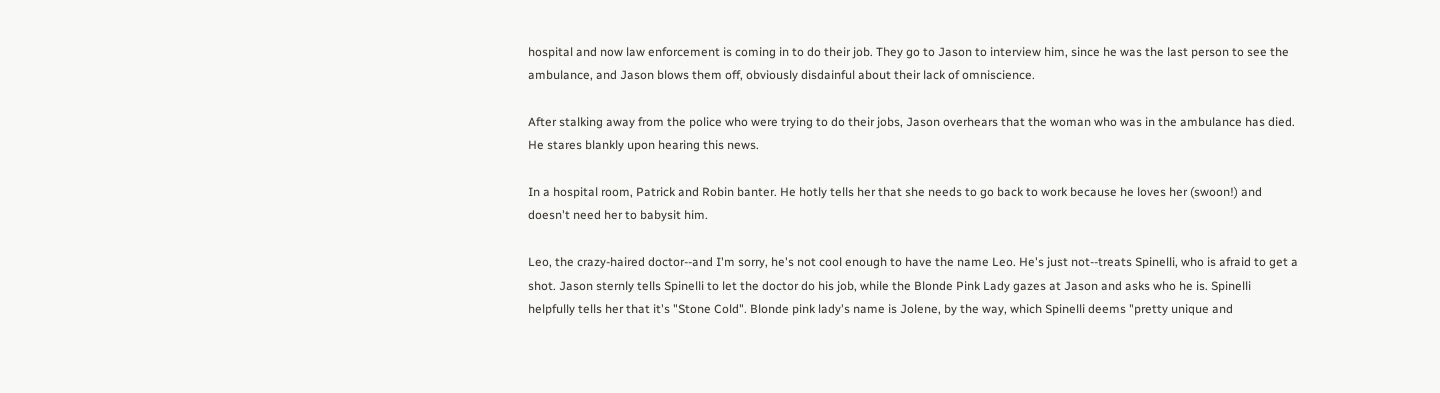hospital and now law enforcement is coming in to do their job. They go to Jason to interview him, since he was the last person to see the ambulance, and Jason blows them off, obviously disdainful about their lack of omniscience.

After stalking away from the police who were trying to do their jobs, Jason overhears that the woman who was in the ambulance has died. He stares blankly upon hearing this news.

In a hospital room, Patrick and Robin banter. He hotly tells her that she needs to go back to work because he loves her (swoon!) and doesn't need her to babysit him.

Leo, the crazy-haired doctor--and I'm sorry, he's not cool enough to have the name Leo. He's just not--treats Spinelli, who is afraid to get a shot. Jason sternly tells Spinelli to let the doctor do his job, while the Blonde Pink Lady gazes at Jason and asks who he is. Spinelli helpfully tells her that it's "Stone Cold". Blonde pink lady's name is Jolene, by the way, which Spinelli deems "pretty unique and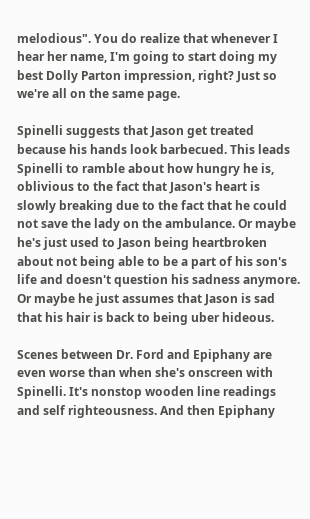melodious". You do realize that whenever I hear her name, I'm going to start doing my best Dolly Parton impression, right? Just so we're all on the same page.

Spinelli suggests that Jason get treated because his hands look barbecued. This leads Spinelli to ramble about how hungry he is, oblivious to the fact that Jason's heart is slowly breaking due to the fact that he could not save the lady on the ambulance. Or maybe he's just used to Jason being heartbroken about not being able to be a part of his son's life and doesn't question his sadness anymore. Or maybe he just assumes that Jason is sad that his hair is back to being uber hideous.

Scenes between Dr. Ford and Epiphany are even worse than when she's onscreen with Spinelli. It's nonstop wooden line readings and self righteousness. And then Epiphany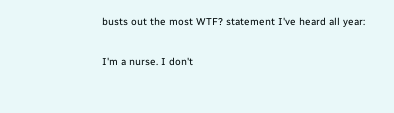busts out the most WTF? statement I've heard all year:

I'm a nurse. I don't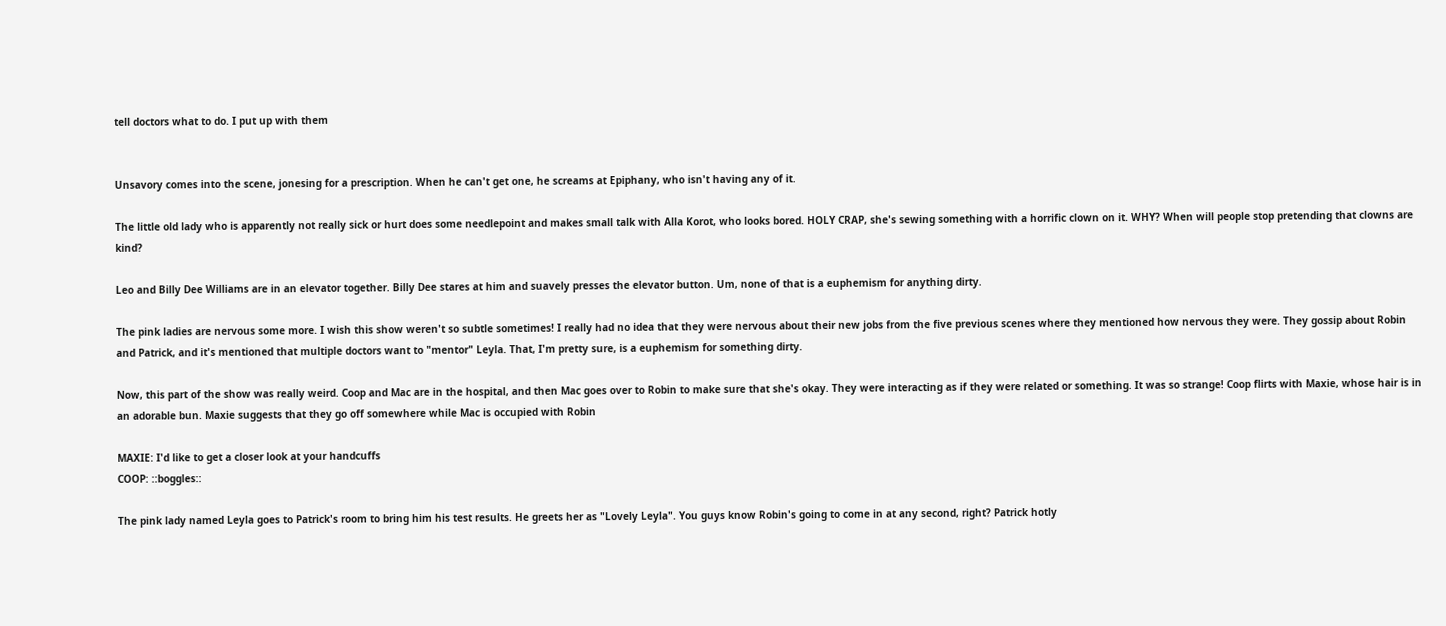tell doctors what to do. I put up with them


Unsavory comes into the scene, jonesing for a prescription. When he can't get one, he screams at Epiphany, who isn't having any of it.

The little old lady who is apparently not really sick or hurt does some needlepoint and makes small talk with Alla Korot, who looks bored. HOLY CRAP, she's sewing something with a horrific clown on it. WHY? When will people stop pretending that clowns are kind?

Leo and Billy Dee Williams are in an elevator together. Billy Dee stares at him and suavely presses the elevator button. Um, none of that is a euphemism for anything dirty.

The pink ladies are nervous some more. I wish this show weren't so subtle sometimes! I really had no idea that they were nervous about their new jobs from the five previous scenes where they mentioned how nervous they were. They gossip about Robin and Patrick, and it's mentioned that multiple doctors want to "mentor" Leyla. That, I'm pretty sure, is a euphemism for something dirty.

Now, this part of the show was really weird. Coop and Mac are in the hospital, and then Mac goes over to Robin to make sure that she's okay. They were interacting as if they were related or something. It was so strange! Coop flirts with Maxie, whose hair is in an adorable bun. Maxie suggests that they go off somewhere while Mac is occupied with Robin

MAXIE: I'd like to get a closer look at your handcuffs
COOP: ::boggles::

The pink lady named Leyla goes to Patrick's room to bring him his test results. He greets her as "Lovely Leyla". You guys know Robin's going to come in at any second, right? Patrick hotly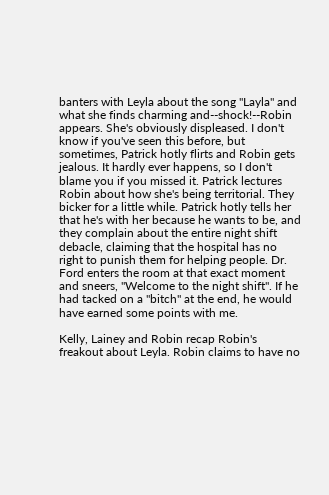banters with Leyla about the song "Layla" and what she finds charming and--shock!--Robin appears. She's obviously displeased. I don't know if you've seen this before, but sometimes, Patrick hotly flirts and Robin gets jealous. It hardly ever happens, so I don't blame you if you missed it. Patrick lectures Robin about how she's being territorial. They bicker for a little while. Patrick hotly tells her that he's with her because he wants to be, and they complain about the entire night shift debacle, claiming that the hospital has no right to punish them for helping people. Dr. Ford enters the room at that exact moment and sneers, "Welcome to the night shift". If he had tacked on a "bitch" at the end, he would have earned some points with me.

Kelly, Lainey and Robin recap Robin's freakout about Leyla. Robin claims to have no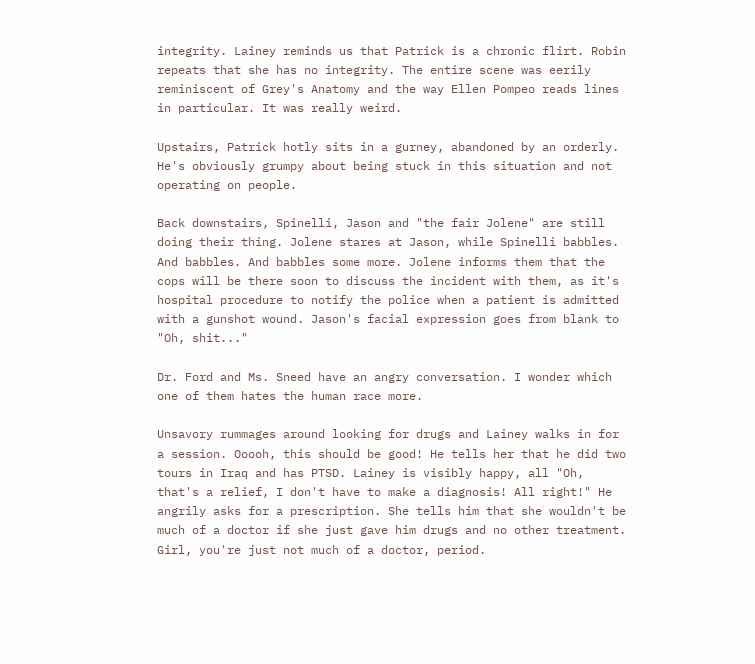integrity. Lainey reminds us that Patrick is a chronic flirt. Robin repeats that she has no integrity. The entire scene was eerily reminiscent of Grey's Anatomy and the way Ellen Pompeo reads lines in particular. It was really weird.

Upstairs, Patrick hotly sits in a gurney, abandoned by an orderly. He's obviously grumpy about being stuck in this situation and not operating on people.

Back downstairs, Spinelli, Jason and "the fair Jolene" are still doing their thing. Jolene stares at Jason, while Spinelli babbles. And babbles. And babbles some more. Jolene informs them that the cops will be there soon to discuss the incident with them, as it's hospital procedure to notify the police when a patient is admitted with a gunshot wound. Jason's facial expression goes from blank to "Oh, shit..."

Dr. Ford and Ms. Sneed have an angry conversation. I wonder which one of them hates the human race more.

Unsavory rummages around looking for drugs and Lainey walks in for a session. Ooooh, this should be good! He tells her that he did two tours in Iraq and has PTSD. Lainey is visibly happy, all "Oh, that's a relief, I don't have to make a diagnosis! All right!" He angrily asks for a prescription. She tells him that she wouldn't be much of a doctor if she just gave him drugs and no other treatment. Girl, you're just not much of a doctor, period.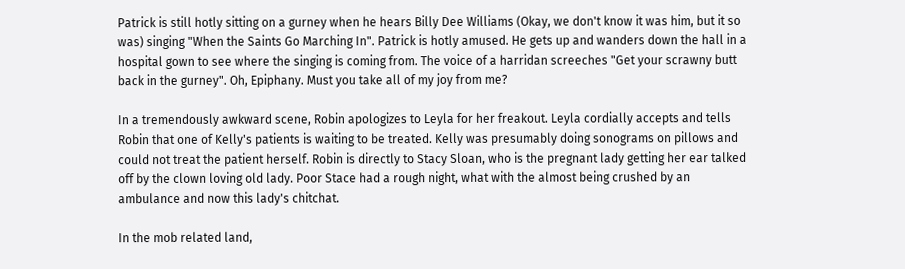Patrick is still hotly sitting on a gurney when he hears Billy Dee Williams (Okay, we don't know it was him, but it so was) singing "When the Saints Go Marching In". Patrick is hotly amused. He gets up and wanders down the hall in a hospital gown to see where the singing is coming from. The voice of a harridan screeches "Get your scrawny butt back in the gurney". Oh, Epiphany. Must you take all of my joy from me?

In a tremendously awkward scene, Robin apologizes to Leyla for her freakout. Leyla cordially accepts and tells Robin that one of Kelly's patients is waiting to be treated. Kelly was presumably doing sonograms on pillows and could not treat the patient herself. Robin is directly to Stacy Sloan, who is the pregnant lady getting her ear talked off by the clown loving old lady. Poor Stace had a rough night, what with the almost being crushed by an ambulance and now this lady's chitchat.

In the mob related land,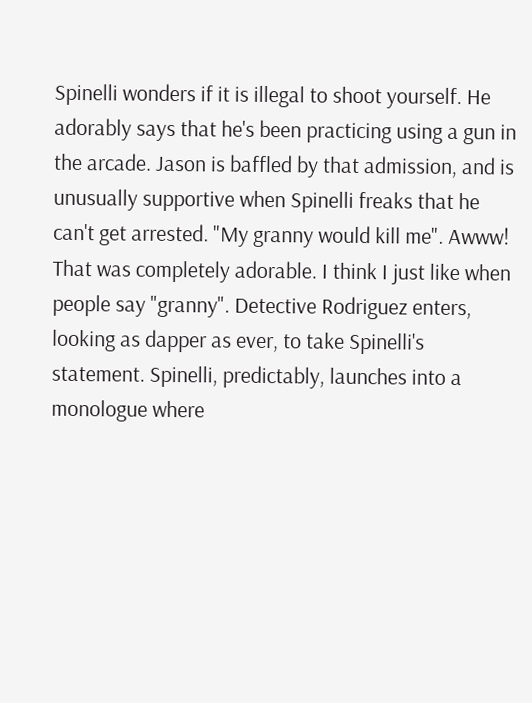Spinelli wonders if it is illegal to shoot yourself. He adorably says that he's been practicing using a gun in the arcade. Jason is baffled by that admission, and is unusually supportive when Spinelli freaks that he can't get arrested. "My granny would kill me". Awww! That was completely adorable. I think I just like when people say "granny". Detective Rodriguez enters, looking as dapper as ever, to take Spinelli's statement. Spinelli, predictably, launches into a monologue where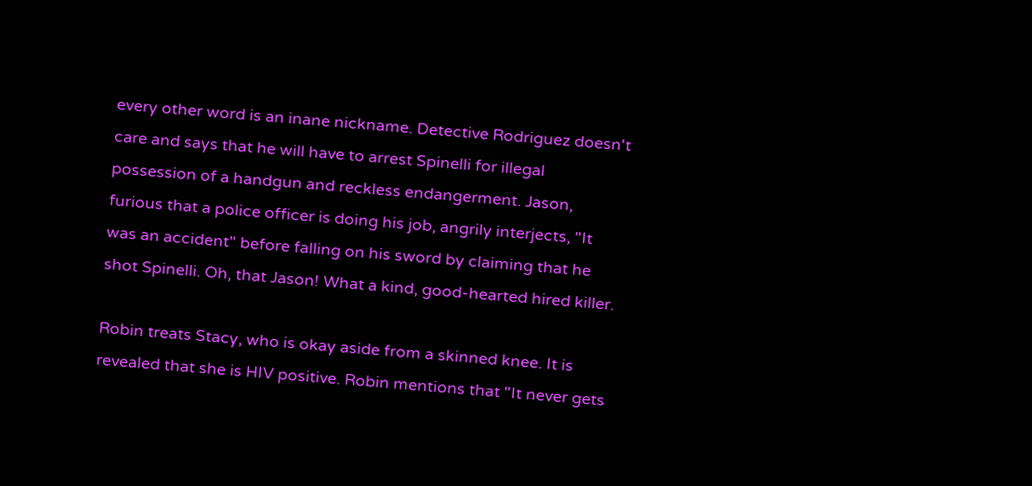every other word is an inane nickname. Detective Rodriguez doesn't care and says that he will have to arrest Spinelli for illegal possession of a handgun and reckless endangerment. Jason, furious that a police officer is doing his job, angrily interjects, "It was an accident" before falling on his sword by claiming that he shot Spinelli. Oh, that Jason! What a kind, good-hearted hired killer.

Robin treats Stacy, who is okay aside from a skinned knee. It is revealed that she is HIV positive. Robin mentions that "It never gets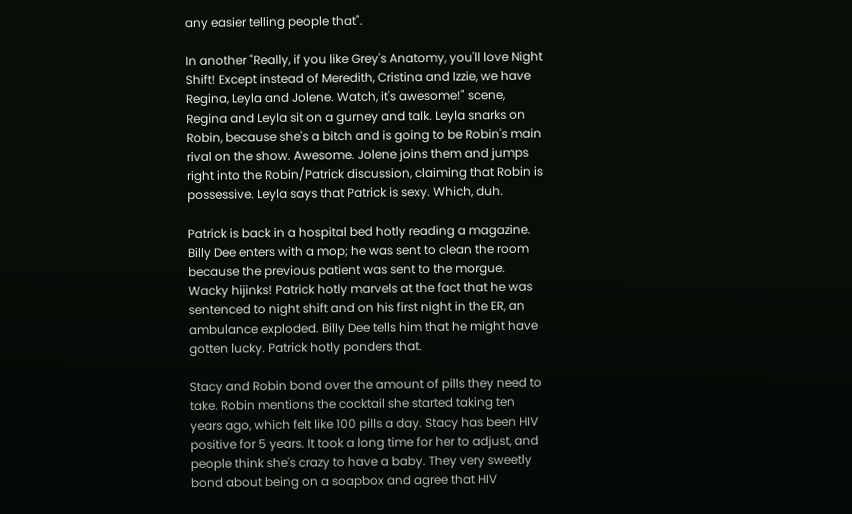any easier telling people that".

In another "Really, if you like Grey's Anatomy, you'll love Night Shift! Except instead of Meredith, Cristina and Izzie, we have Regina, Leyla and Jolene. Watch, it's awesome!" scene, Regina and Leyla sit on a gurney and talk. Leyla snarks on Robin, because she's a bitch and is going to be Robin's main rival on the show. Awesome. Jolene joins them and jumps right into the Robin/Patrick discussion, claiming that Robin is possessive. Leyla says that Patrick is sexy. Which, duh.

Patrick is back in a hospital bed hotly reading a magazine. Billy Dee enters with a mop; he was sent to clean the room because the previous patient was sent to the morgue. Wacky hijinks! Patrick hotly marvels at the fact that he was sentenced to night shift and on his first night in the ER, an ambulance exploded. Billy Dee tells him that he might have gotten lucky. Patrick hotly ponders that.

Stacy and Robin bond over the amount of pills they need to take. Robin mentions the cocktail she started taking ten years ago, which felt like 100 pills a day. Stacy has been HIV positive for 5 years. It took a long time for her to adjust, and people think she's crazy to have a baby. They very sweetly bond about being on a soapbox and agree that HIV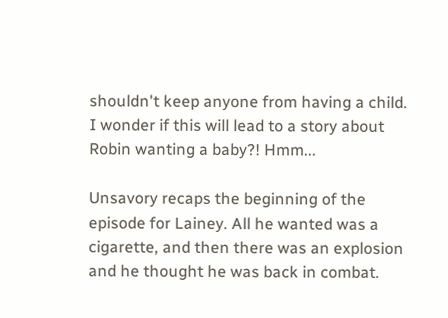shouldn't keep anyone from having a child. I wonder if this will lead to a story about Robin wanting a baby?! Hmm...

Unsavory recaps the beginning of the episode for Lainey. All he wanted was a cigarette, and then there was an explosion and he thought he was back in combat.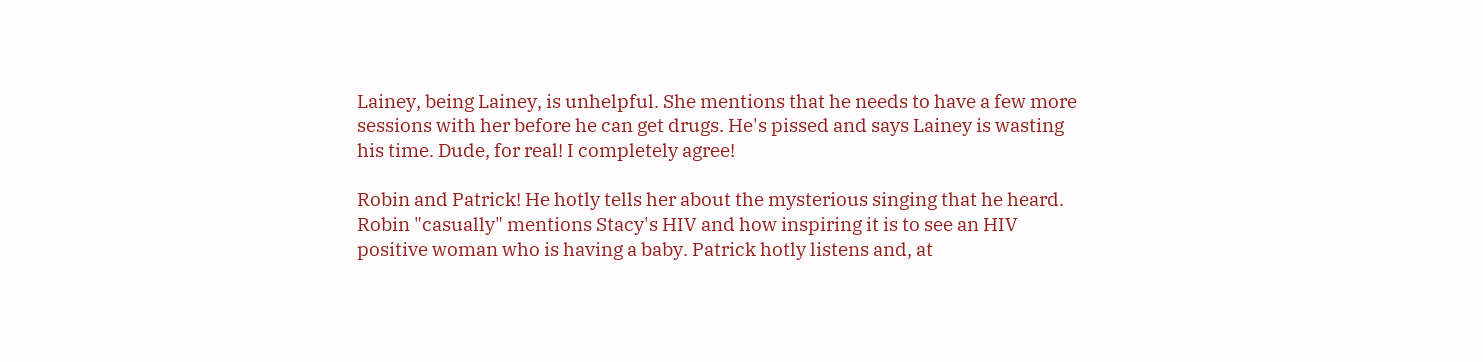Lainey, being Lainey, is unhelpful. She mentions that he needs to have a few more sessions with her before he can get drugs. He's pissed and says Lainey is wasting his time. Dude, for real! I completely agree!

Robin and Patrick! He hotly tells her about the mysterious singing that he heard. Robin "casually" mentions Stacy's HIV and how inspiring it is to see an HIV positive woman who is having a baby. Patrick hotly listens and, at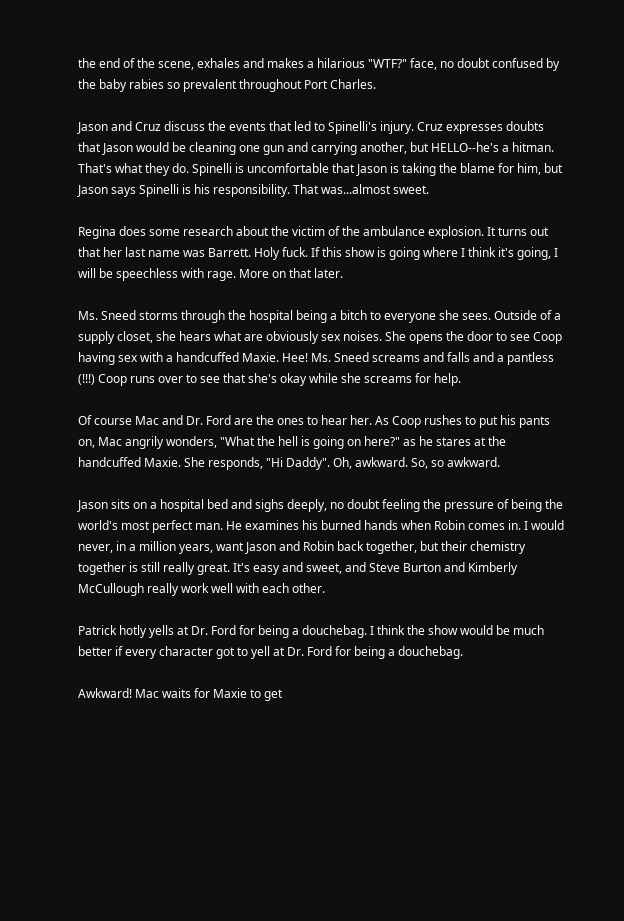the end of the scene, exhales and makes a hilarious "WTF?" face, no doubt confused by the baby rabies so prevalent throughout Port Charles.

Jason and Cruz discuss the events that led to Spinelli's injury. Cruz expresses doubts that Jason would be cleaning one gun and carrying another, but HELLO--he's a hitman. That's what they do. Spinelli is uncomfortable that Jason is taking the blame for him, but Jason says Spinelli is his responsibility. That was...almost sweet.

Regina does some research about the victim of the ambulance explosion. It turns out that her last name was Barrett. Holy fuck. If this show is going where I think it's going, I will be speechless with rage. More on that later.

Ms. Sneed storms through the hospital being a bitch to everyone she sees. Outside of a supply closet, she hears what are obviously sex noises. She opens the door to see Coop having sex with a handcuffed Maxie. Hee! Ms. Sneed screams and falls and a pantless (!!!) Coop runs over to see that she's okay while she screams for help.

Of course Mac and Dr. Ford are the ones to hear her. As Coop rushes to put his pants on, Mac angrily wonders, "What the hell is going on here?" as he stares at the handcuffed Maxie. She responds, "Hi Daddy". Oh, awkward. So, so awkward.

Jason sits on a hospital bed and sighs deeply, no doubt feeling the pressure of being the world's most perfect man. He examines his burned hands when Robin comes in. I would never, in a million years, want Jason and Robin back together, but their chemistry together is still really great. It's easy and sweet, and Steve Burton and Kimberly McCullough really work well with each other.

Patrick hotly yells at Dr. Ford for being a douchebag. I think the show would be much better if every character got to yell at Dr. Ford for being a douchebag.

Awkward! Mac waits for Maxie to get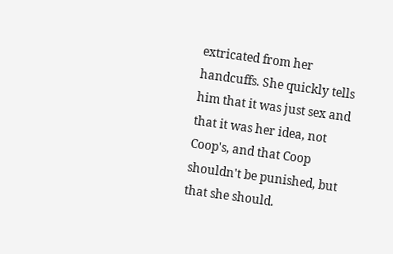extricated from her handcuffs. She quickly tells him that it was just sex and that it was her idea, not Coop's, and that Coop shouldn't be punished, but that she should.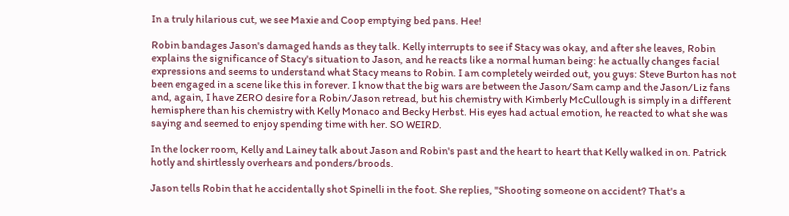In a truly hilarious cut, we see Maxie and Coop emptying bed pans. Hee!

Robin bandages Jason's damaged hands as they talk. Kelly interrupts to see if Stacy was okay, and after she leaves, Robin explains the significance of Stacy's situation to Jason, and he reacts like a normal human being: he actually changes facial expressions and seems to understand what Stacy means to Robin. I am completely weirded out, you guys: Steve Burton has not been engaged in a scene like this in forever. I know that the big wars are between the Jason/Sam camp and the Jason/Liz fans and, again, I have ZERO desire for a Robin/Jason retread, but his chemistry with Kimberly McCullough is simply in a different hemisphere than his chemistry with Kelly Monaco and Becky Herbst. His eyes had actual emotion, he reacted to what she was saying and seemed to enjoy spending time with her. SO WEIRD.

In the locker room, Kelly and Lainey talk about Jason and Robin's past and the heart to heart that Kelly walked in on. Patrick hotly and shirtlessly overhears and ponders/broods.

Jason tells Robin that he accidentally shot Spinelli in the foot. She replies, "Shooting someone on accident? That's a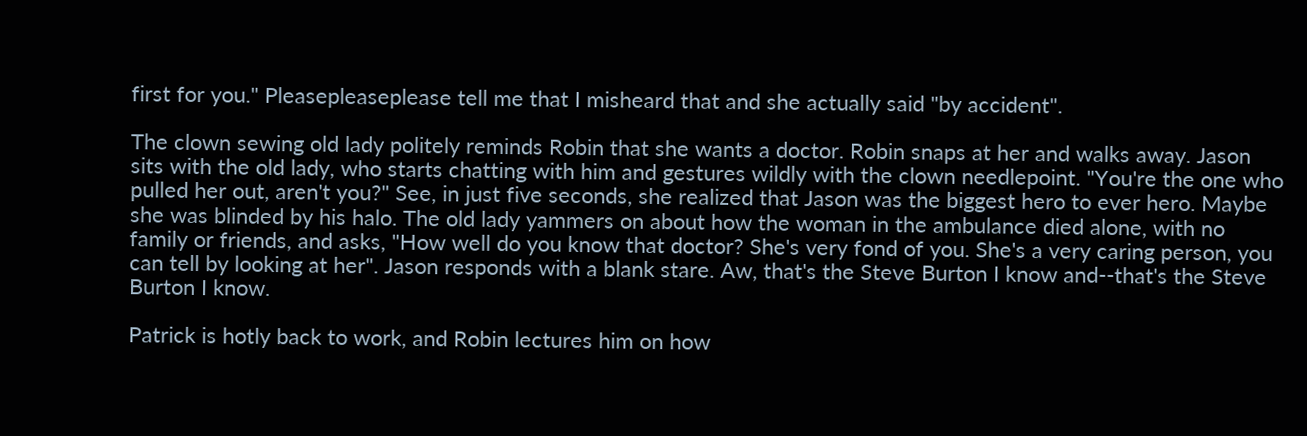first for you." Pleasepleaseplease tell me that I misheard that and she actually said "by accident".

The clown sewing old lady politely reminds Robin that she wants a doctor. Robin snaps at her and walks away. Jason sits with the old lady, who starts chatting with him and gestures wildly with the clown needlepoint. "You're the one who pulled her out, aren't you?" See, in just five seconds, she realized that Jason was the biggest hero to ever hero. Maybe she was blinded by his halo. The old lady yammers on about how the woman in the ambulance died alone, with no family or friends, and asks, "How well do you know that doctor? She's very fond of you. She's a very caring person, you can tell by looking at her". Jason responds with a blank stare. Aw, that's the Steve Burton I know and--that's the Steve Burton I know.

Patrick is hotly back to work, and Robin lectures him on how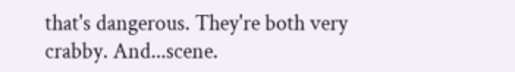that's dangerous. They're both very crabby. And...scene.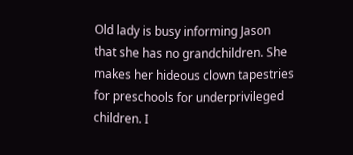Old lady is busy informing Jason that she has no grandchildren. She makes her hideous clown tapestries for preschools for underprivileged children. I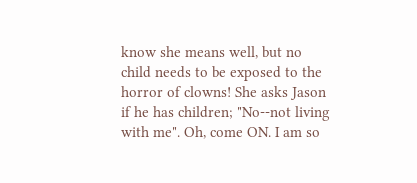know she means well, but no child needs to be exposed to the horror of clowns! She asks Jason if he has children; "No--not living with me". Oh, come ON. I am so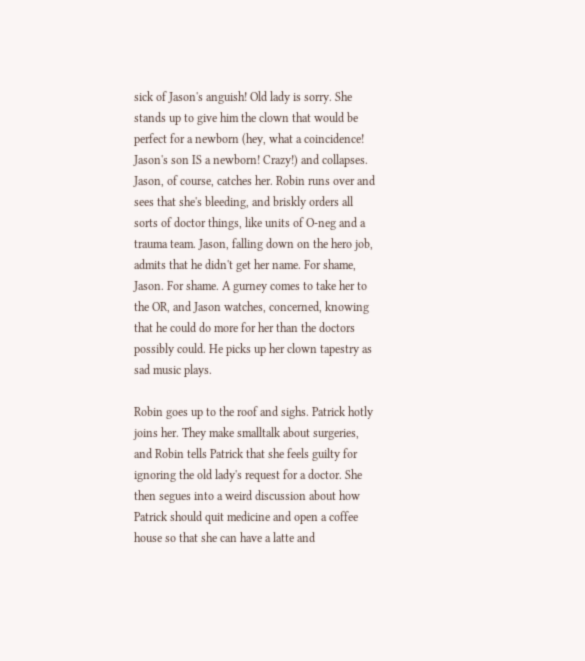sick of Jason's anguish! Old lady is sorry. She stands up to give him the clown that would be perfect for a newborn (hey, what a coincidence! Jason's son IS a newborn! Crazy!) and collapses. Jason, of course, catches her. Robin runs over and sees that she's bleeding, and briskly orders all sorts of doctor things, like units of O-neg and a trauma team. Jason, falling down on the hero job, admits that he didn't get her name. For shame, Jason. For shame. A gurney comes to take her to the OR, and Jason watches, concerned, knowing that he could do more for her than the doctors possibly could. He picks up her clown tapestry as sad music plays.

Robin goes up to the roof and sighs. Patrick hotly joins her. They make smalltalk about surgeries, and Robin tells Patrick that she feels guilty for ignoring the old lady's request for a doctor. She then segues into a weird discussion about how Patrick should quit medicine and open a coffee house so that she can have a latte and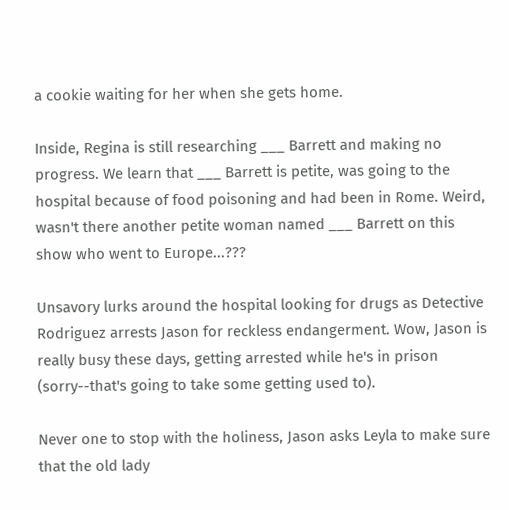a cookie waiting for her when she gets home.

Inside, Regina is still researching ___ Barrett and making no progress. We learn that ___ Barrett is petite, was going to the hospital because of food poisoning and had been in Rome. Weird, wasn't there another petite woman named ___ Barrett on this show who went to Europe...???

Unsavory lurks around the hospital looking for drugs as Detective Rodriguez arrests Jason for reckless endangerment. Wow, Jason is really busy these days, getting arrested while he's in prison (sorry--that's going to take some getting used to).

Never one to stop with the holiness, Jason asks Leyla to make sure that the old lady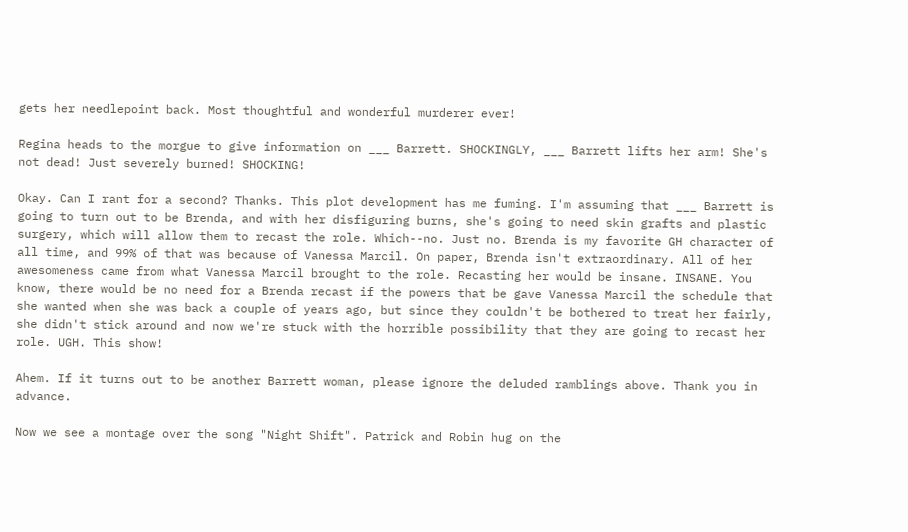gets her needlepoint back. Most thoughtful and wonderful murderer ever!

Regina heads to the morgue to give information on ___ Barrett. SHOCKINGLY, ___ Barrett lifts her arm! She's not dead! Just severely burned! SHOCKING!

Okay. Can I rant for a second? Thanks. This plot development has me fuming. I'm assuming that ___ Barrett is going to turn out to be Brenda, and with her disfiguring burns, she's going to need skin grafts and plastic surgery, which will allow them to recast the role. Which--no. Just no. Brenda is my favorite GH character of all time, and 99% of that was because of Vanessa Marcil. On paper, Brenda isn't extraordinary. All of her awesomeness came from what Vanessa Marcil brought to the role. Recasting her would be insane. INSANE. You know, there would be no need for a Brenda recast if the powers that be gave Vanessa Marcil the schedule that she wanted when she was back a couple of years ago, but since they couldn't be bothered to treat her fairly, she didn't stick around and now we're stuck with the horrible possibility that they are going to recast her role. UGH. This show!

Ahem. If it turns out to be another Barrett woman, please ignore the deluded ramblings above. Thank you in advance.

Now we see a montage over the song "Night Shift". Patrick and Robin hug on the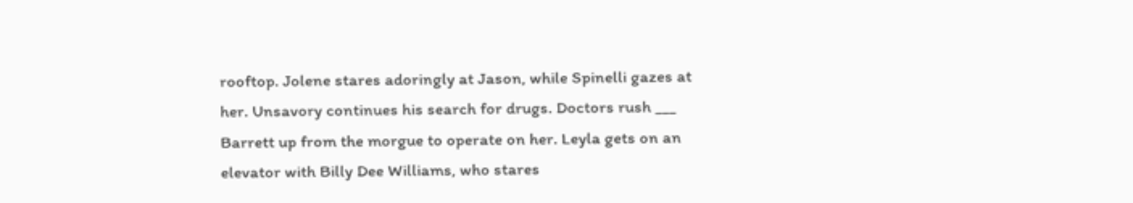rooftop. Jolene stares adoringly at Jason, while Spinelli gazes at her. Unsavory continues his search for drugs. Doctors rush ___ Barrett up from the morgue to operate on her. Leyla gets on an elevator with Billy Dee Williams, who stares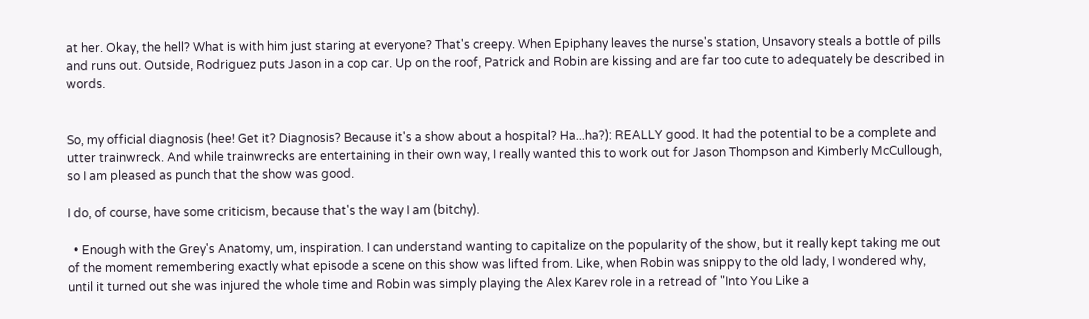at her. Okay, the hell? What is with him just staring at everyone? That's creepy. When Epiphany leaves the nurse's station, Unsavory steals a bottle of pills and runs out. Outside, Rodriguez puts Jason in a cop car. Up on the roof, Patrick and Robin are kissing and are far too cute to adequately be described in words.


So, my official diagnosis (hee! Get it? Diagnosis? Because it's a show about a hospital? Ha...ha?): REALLY good. It had the potential to be a complete and utter trainwreck. And while trainwrecks are entertaining in their own way, I really wanted this to work out for Jason Thompson and Kimberly McCullough, so I am pleased as punch that the show was good.

I do, of course, have some criticism, because that's the way I am (bitchy).

  • Enough with the Grey's Anatomy, um, inspiration. I can understand wanting to capitalize on the popularity of the show, but it really kept taking me out of the moment remembering exactly what episode a scene on this show was lifted from. Like, when Robin was snippy to the old lady, I wondered why, until it turned out she was injured the whole time and Robin was simply playing the Alex Karev role in a retread of "Into You Like a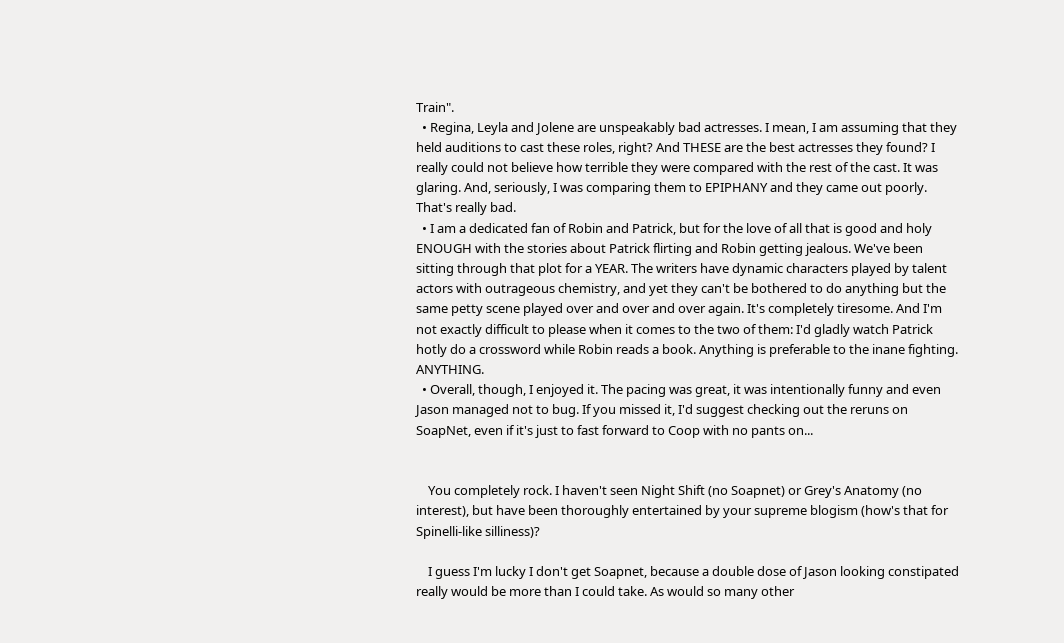Train".
  • Regina, Leyla and Jolene are unspeakably bad actresses. I mean, I am assuming that they held auditions to cast these roles, right? And THESE are the best actresses they found? I really could not believe how terrible they were compared with the rest of the cast. It was glaring. And, seriously, I was comparing them to EPIPHANY and they came out poorly. That's really bad.
  • I am a dedicated fan of Robin and Patrick, but for the love of all that is good and holy ENOUGH with the stories about Patrick flirting and Robin getting jealous. We've been sitting through that plot for a YEAR. The writers have dynamic characters played by talent actors with outrageous chemistry, and yet they can't be bothered to do anything but the same petty scene played over and over and over again. It's completely tiresome. And I'm not exactly difficult to please when it comes to the two of them: I'd gladly watch Patrick hotly do a crossword while Robin reads a book. Anything is preferable to the inane fighting. ANYTHING.
  • Overall, though, I enjoyed it. The pacing was great, it was intentionally funny and even Jason managed not to bug. If you missed it, I'd suggest checking out the reruns on SoapNet, even if it's just to fast forward to Coop with no pants on...


    You completely rock. I haven't seen Night Shift (no Soapnet) or Grey's Anatomy (no interest), but have been thoroughly entertained by your supreme blogism (how's that for Spinelli-like silliness)?

    I guess I'm lucky I don't get Soapnet, because a double dose of Jason looking constipated really would be more than I could take. As would so many other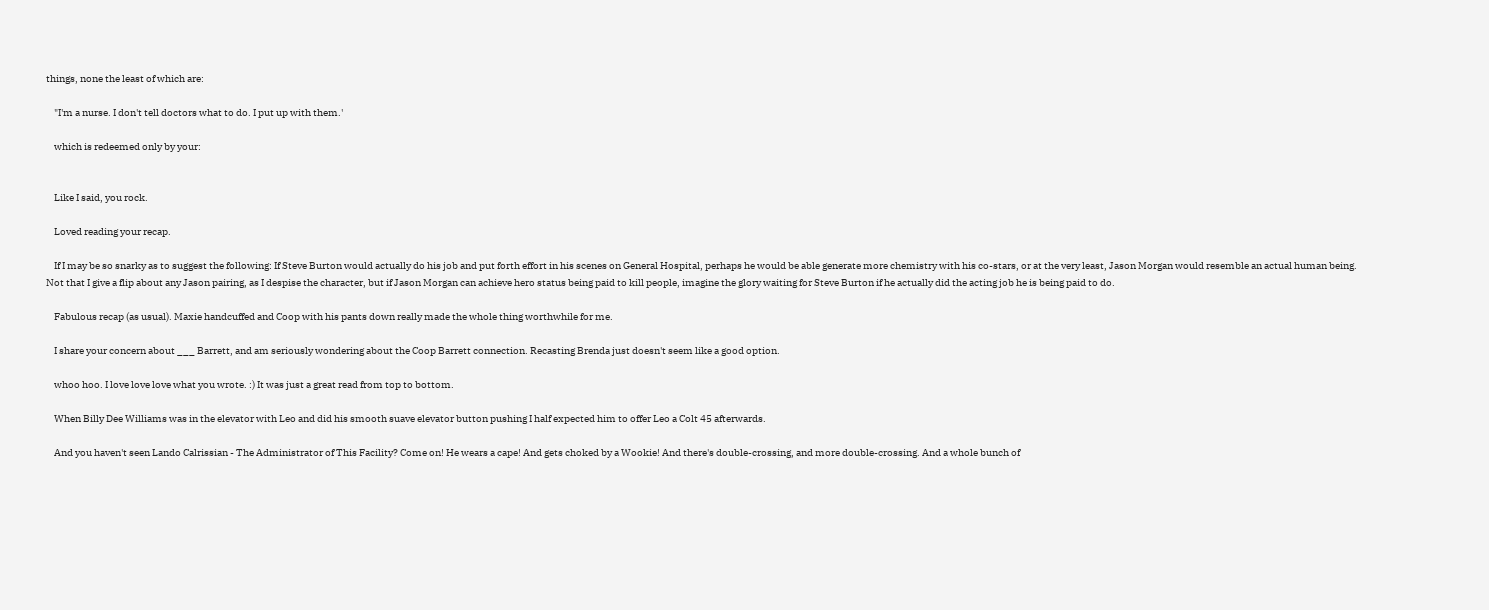things, none the least of which are:

    "I'm a nurse. I don't tell doctors what to do. I put up with them.'

    which is redeemed only by your:


    Like I said, you rock.

    Loved reading your recap.

    If I may be so snarky as to suggest the following: If Steve Burton would actually do his job and put forth effort in his scenes on General Hospital, perhaps he would be able generate more chemistry with his co-stars, or at the very least, Jason Morgan would resemble an actual human being. Not that I give a flip about any Jason pairing, as I despise the character, but if Jason Morgan can achieve hero status being paid to kill people, imagine the glory waiting for Steve Burton if he actually did the acting job he is being paid to do.

    Fabulous recap (as usual). Maxie handcuffed and Coop with his pants down really made the whole thing worthwhile for me.

    I share your concern about ___ Barrett, and am seriously wondering about the Coop Barrett connection. Recasting Brenda just doesn't seem like a good option.

    whoo hoo. I love love love what you wrote. :) It was just a great read from top to bottom.

    When Billy Dee Williams was in the elevator with Leo and did his smooth suave elevator button pushing I half expected him to offer Leo a Colt 45 afterwards.

    And you haven't seen Lando Calrissian - The Administrator of This Facility? Come on! He wears a cape! And gets choked by a Wookie! And there's double-crossing, and more double-crossing. And a whole bunch of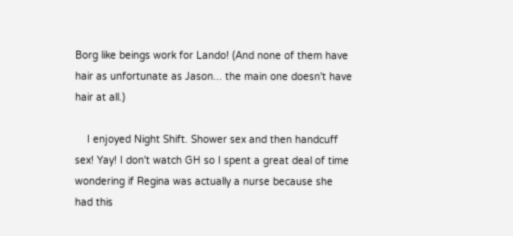Borg like beings work for Lando! (And none of them have hair as unfortunate as Jason... the main one doesn't have hair at all.)

    I enjoyed Night Shift. Shower sex and then handcuff sex! Yay! I don't watch GH so I spent a great deal of time wondering if Regina was actually a nurse because she had this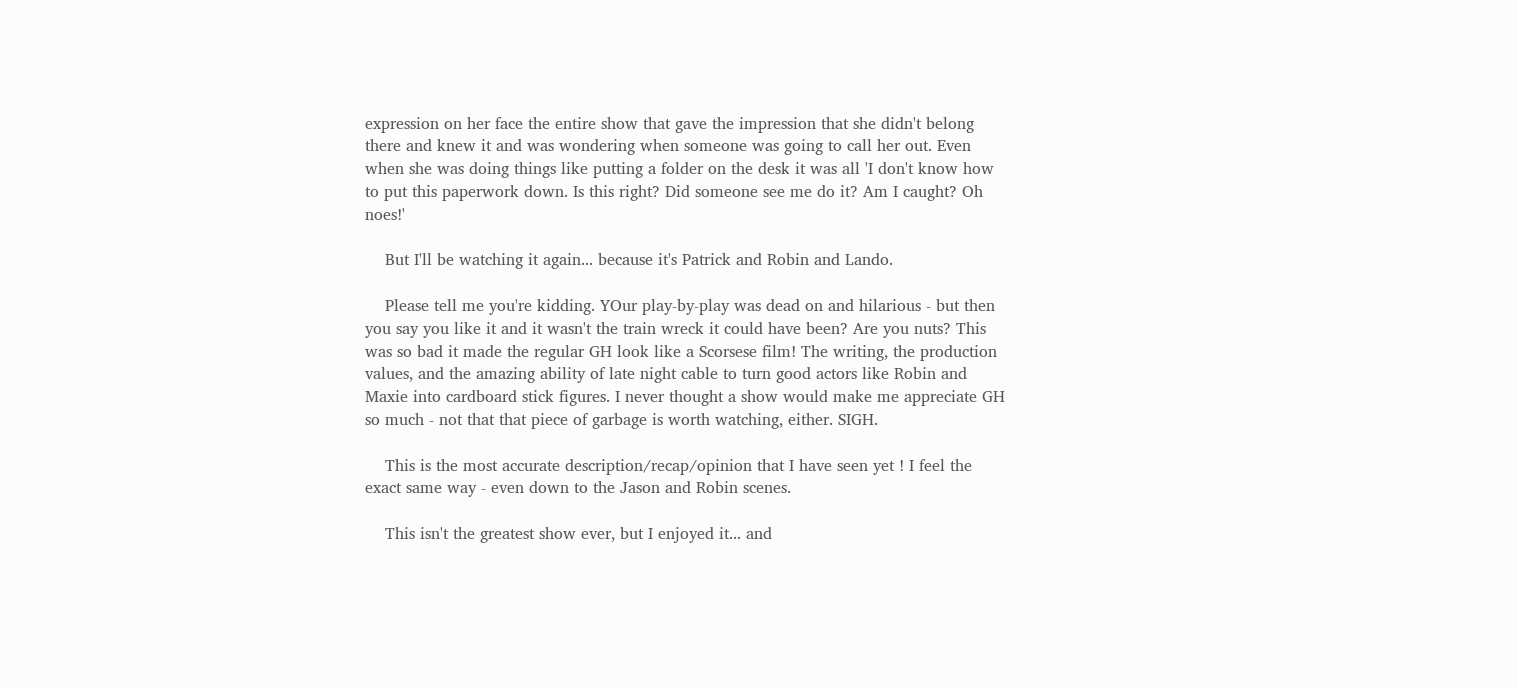expression on her face the entire show that gave the impression that she didn't belong there and knew it and was wondering when someone was going to call her out. Even when she was doing things like putting a folder on the desk it was all 'I don't know how to put this paperwork down. Is this right? Did someone see me do it? Am I caught? Oh noes!'

    But I'll be watching it again... because it's Patrick and Robin and Lando.

    Please tell me you're kidding. YOur play-by-play was dead on and hilarious - but then you say you like it and it wasn't the train wreck it could have been? Are you nuts? This was so bad it made the regular GH look like a Scorsese film! The writing, the production values, and the amazing ability of late night cable to turn good actors like Robin and Maxie into cardboard stick figures. I never thought a show would make me appreciate GH so much - not that that piece of garbage is worth watching, either. SIGH.

    This is the most accurate description/recap/opinion that I have seen yet ! I feel the exact same way - even down to the Jason and Robin scenes.

    This isn't the greatest show ever, but I enjoyed it... and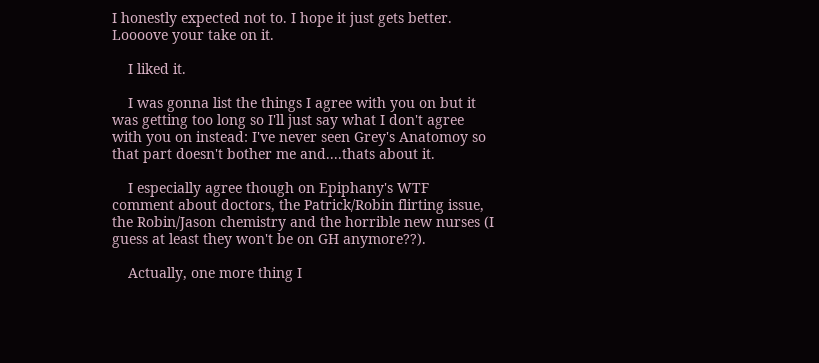I honestly expected not to. I hope it just gets better. Loooove your take on it.

    I liked it.

    I was gonna list the things I agree with you on but it was getting too long so I'll just say what I don't agree with you on instead: I've never seen Grey's Anatomoy so that part doesn't bother me and....thats about it.

    I especially agree though on Epiphany's WTF comment about doctors, the Patrick/Robin flirting issue, the Robin/Jason chemistry and the horrible new nurses (I guess at least they won't be on GH anymore??).

    Actually, one more thing I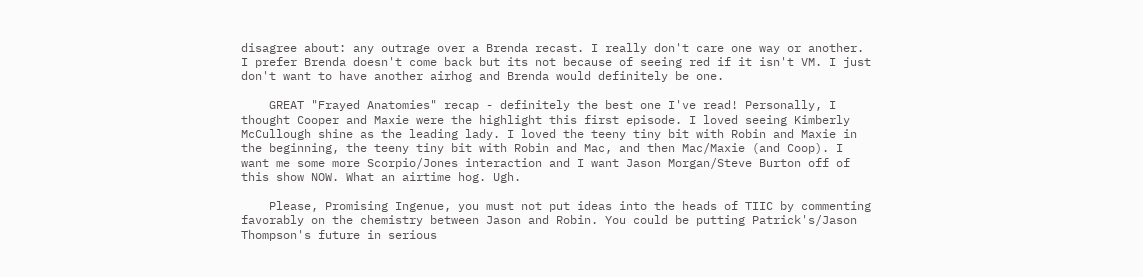disagree about: any outrage over a Brenda recast. I really don't care one way or another. I prefer Brenda doesn't come back but its not because of seeing red if it isn't VM. I just don't want to have another airhog and Brenda would definitely be one.

    GREAT "Frayed Anatomies" recap - definitely the best one I've read! Personally, I thought Cooper and Maxie were the highlight this first episode. I loved seeing Kimberly McCullough shine as the leading lady. I loved the teeny tiny bit with Robin and Maxie in the beginning, the teeny tiny bit with Robin and Mac, and then Mac/Maxie (and Coop). I want me some more Scorpio/Jones interaction and I want Jason Morgan/Steve Burton off of this show NOW. What an airtime hog. Ugh.

    Please, Promising Ingenue, you must not put ideas into the heads of TIIC by commenting favorably on the chemistry between Jason and Robin. You could be putting Patrick's/Jason Thompson's future in serious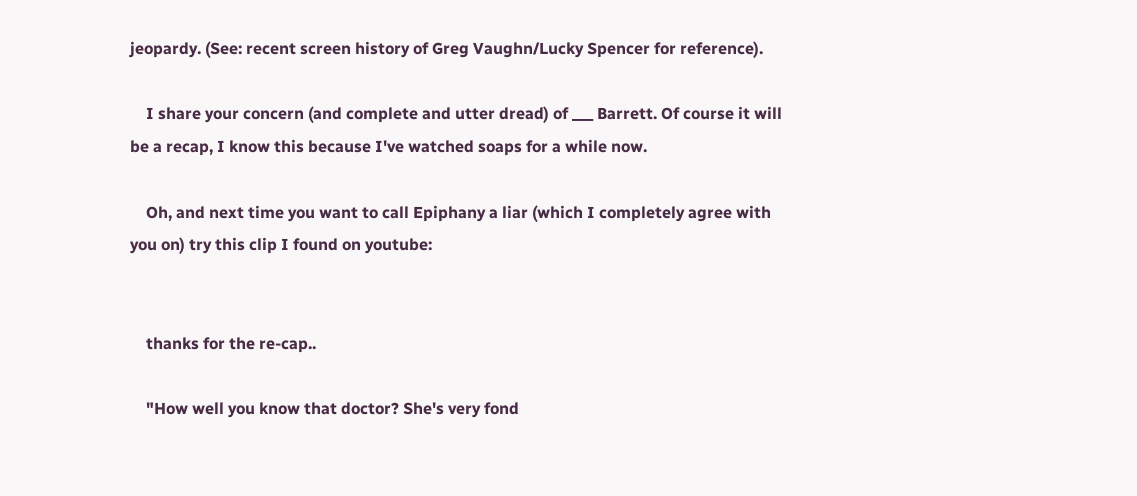jeopardy. (See: recent screen history of Greg Vaughn/Lucky Spencer for reference).

    I share your concern (and complete and utter dread) of ___ Barrett. Of course it will be a recap, I know this because I've watched soaps for a while now.

    Oh, and next time you want to call Epiphany a liar (which I completely agree with you on) try this clip I found on youtube:


    thanks for the re-cap..

    "How well you know that doctor? She's very fond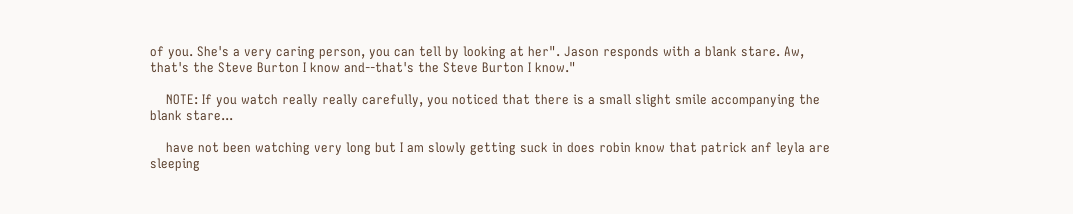of you. She's a very caring person, you can tell by looking at her". Jason responds with a blank stare. Aw, that's the Steve Burton I know and--that's the Steve Burton I know."

    NOTE: If you watch really really carefully, you noticed that there is a small slight smile accompanying the blank stare...

    have not been watching very long but I am slowly getting suck in does robin know that patrick anf leyla are sleeping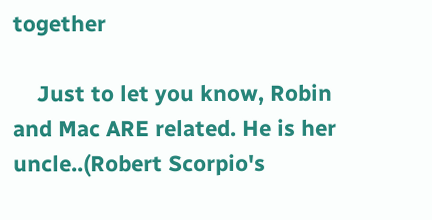together

    Just to let you know, Robin and Mac ARE related. He is her uncle..(Robert Scorpio's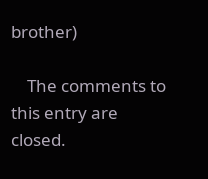brother)

    The comments to this entry are closed.